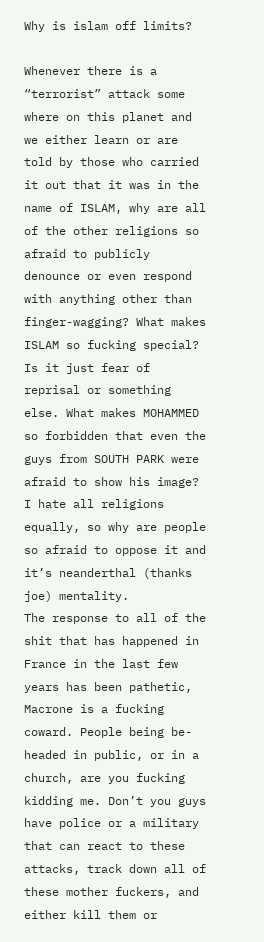Why is islam off limits?

Whenever there is a “terrorist” attack some where on this planet and we either learn or are told by those who carried it out that it was in the name of ISLAM, why are all of the other religions so afraid to publicly denounce or even respond with anything other than finger-wagging? What makes ISLAM so fucking special?
Is it just fear of reprisal or something else. What makes MOHAMMED so forbidden that even the guys from SOUTH PARK were afraid to show his image?
I hate all religions equally, so why are people so afraid to oppose it and it’s neanderthal (thanks joe) mentality.
The response to all of the shit that has happened in France in the last few years has been pathetic, Macrone is a fucking coward. People being be-headed in public, or in a church, are you fucking kidding me. Don’t you guys have police or a military that can react to these attacks, track down all of these mother fuckers, and either kill them or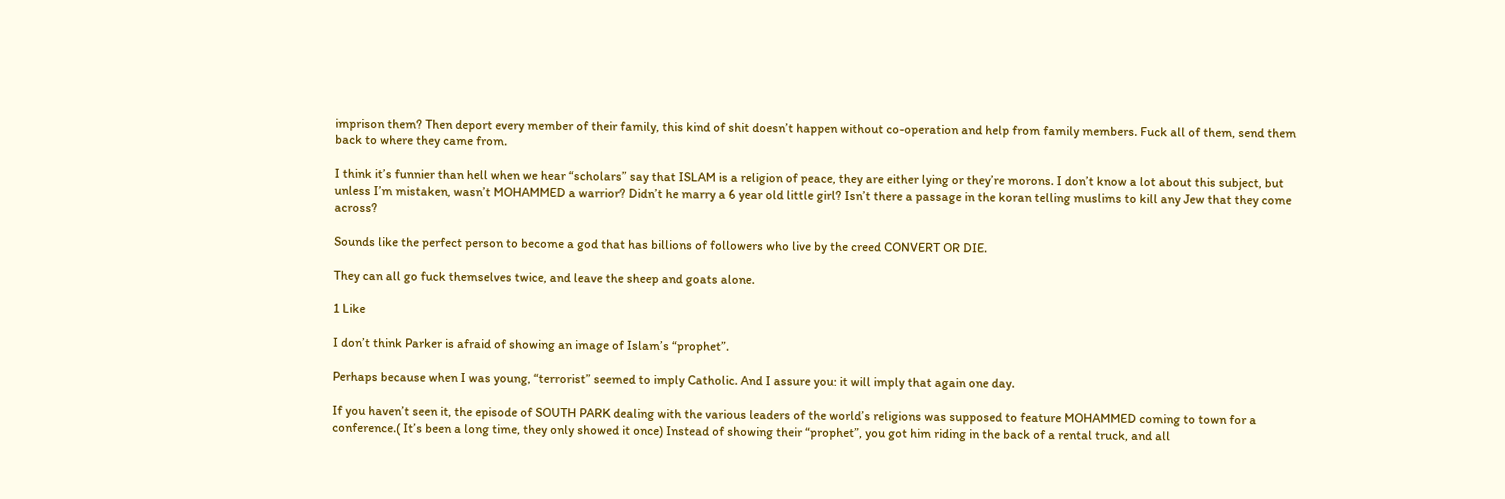imprison them? Then deport every member of their family, this kind of shit doesn’t happen without co-operation and help from family members. Fuck all of them, send them back to where they came from.

I think it’s funnier than hell when we hear “scholars” say that ISLAM is a religion of peace, they are either lying or they’re morons. I don’t know a lot about this subject, but unless I’m mistaken, wasn’t MOHAMMED a warrior? Didn’t he marry a 6 year old little girl? Isn’t there a passage in the koran telling muslims to kill any Jew that they come across?

Sounds like the perfect person to become a god that has billions of followers who live by the creed CONVERT OR DIE.

They can all go fuck themselves twice, and leave the sheep and goats alone.

1 Like

I don’t think Parker is afraid of showing an image of Islam’s “prophet”.

Perhaps because when I was young, “terrorist” seemed to imply Catholic. And I assure you: it will imply that again one day.

If you haven’t seen it, the episode of SOUTH PARK dealing with the various leaders of the world’s religions was supposed to feature MOHAMMED coming to town for a conference.( It’s been a long time, they only showed it once) Instead of showing their “prophet”, you got him riding in the back of a rental truck, and all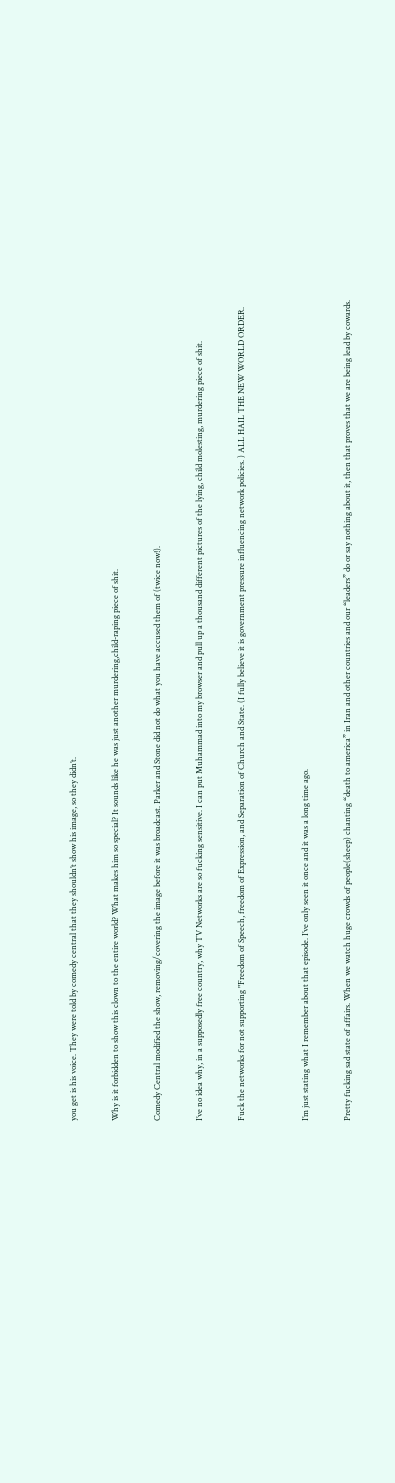you get is his voice. They were told by comedy central that they shouldn’t show his image, so they didn’t.

Why is it forbidden to show this clown to the entire world? What makes him so special? It sounds like he was just another murdering,child-raping piece of shit.

Comedy Central modified the show, removing/covering the image before it was broadcast. Parker and Stone did not do what you have accused them of (twice now!).

I’ve no idea why, in a supposedly free country, why TV Networks are so fucking sensitive. I can put Muhammad into my browser and pull up a thousand different pictures of the lying, child molesting, murdering piece of shit.

Fuck the networks for not supporting "Freedom of Speech, freedom of Expression, and Separation of Church and State. (I fully believe it is government pressure influencing network policies. ) ALL HAIL THE NEW WORLD ORDER.


I’m just stating what I remember about that episode. I’ve only seen it once and it was a long time ago.

Pretty fucking sad state of affairs. When we watch huge crowds of people(sheep) chanting “death to america” in Iran and other countries and our “leaders” do or say nothing about it, then that proves that we are being lead by cowards.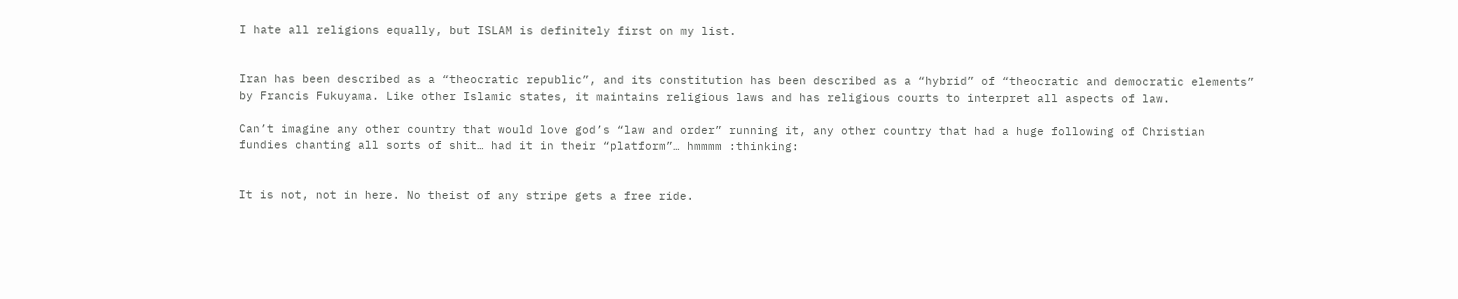I hate all religions equally, but ISLAM is definitely first on my list.


Iran has been described as a “theocratic republic”, and its constitution has been described as a “hybrid” of “theocratic and democratic elements” by Francis Fukuyama. Like other Islamic states, it maintains religious laws and has religious courts to interpret all aspects of law.

Can’t imagine any other country that would love god’s “law and order” running it, any other country that had a huge following of Christian fundies chanting all sorts of shit… had it in their “platform”… hmmmm :thinking:


It is not, not in here. No theist of any stripe gets a free ride.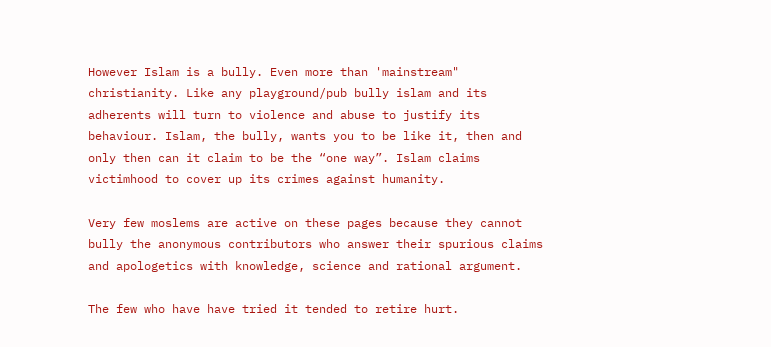However Islam is a bully. Even more than 'mainstream" christianity. Like any playground/pub bully islam and its adherents will turn to violence and abuse to justify its behaviour. Islam, the bully, wants you to be like it, then and only then can it claim to be the “one way”. Islam claims victimhood to cover up its crimes against humanity.

Very few moslems are active on these pages because they cannot bully the anonymous contributors who answer their spurious claims and apologetics with knowledge, science and rational argument.

The few who have have tried it tended to retire hurt.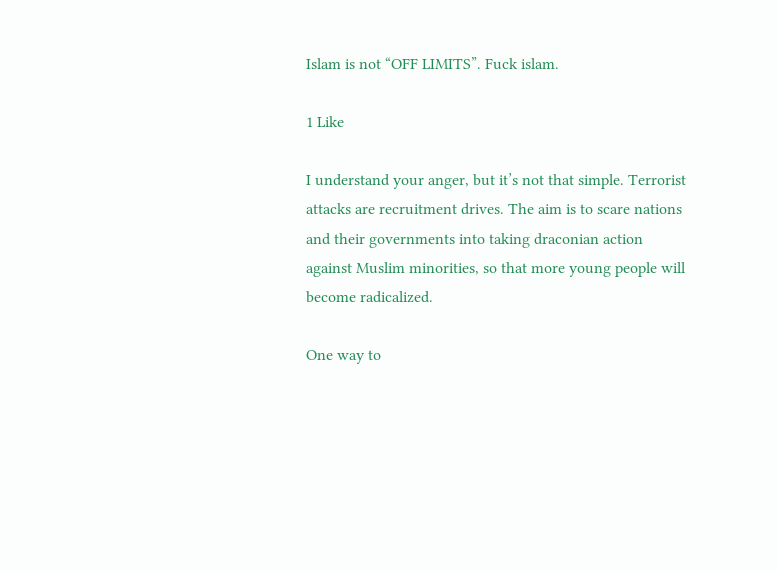Islam is not “OFF LIMITS”. Fuck islam.

1 Like

I understand your anger, but it’s not that simple. Terrorist attacks are recruitment drives. The aim is to scare nations and their governments into taking draconian action against Muslim minorities, so that more young people will become radicalized.

One way to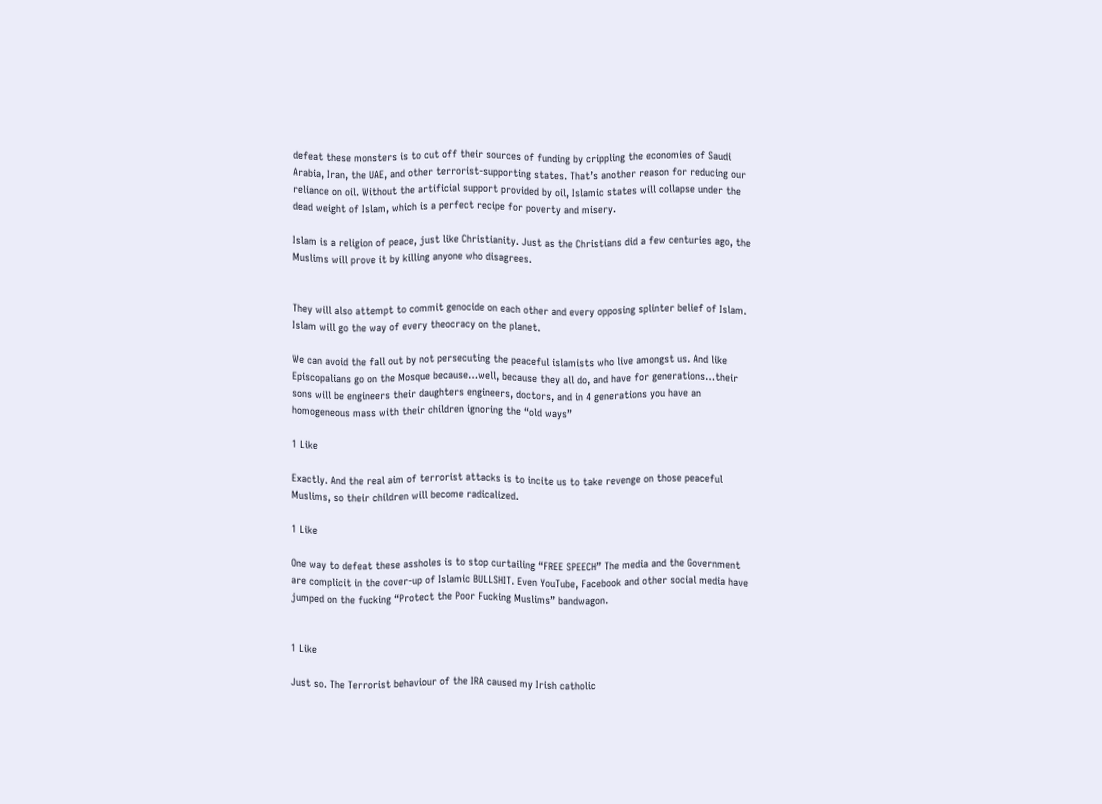defeat these monsters is to cut off their sources of funding by crippling the economies of Saudi Arabia, Iran, the UAE, and other terrorist-supporting states. That’s another reason for reducing our reliance on oil. Without the artificial support provided by oil, Islamic states will collapse under the dead weight of Islam, which is a perfect recipe for poverty and misery.

Islam is a religion of peace, just like Christianity. Just as the Christians did a few centuries ago, the Muslims will prove it by killing anyone who disagrees.


They will also attempt to commit genocide on each other and every opposing splinter belief of Islam. Islam will go the way of every theocracy on the planet.

We can avoid the fall out by not persecuting the peaceful islamists who live amongst us. And like Episcopalians go on the Mosque because…well, because they all do, and have for generations…their sons will be engineers their daughters engineers, doctors, and in 4 generations you have an homogeneous mass with their children ignoring the “old ways”

1 Like

Exactly. And the real aim of terrorist attacks is to incite us to take revenge on those peaceful Muslims, so their children will become radicalized.

1 Like

One way to defeat these assholes is to stop curtailing “FREE SPEECH” The media and the Government are complicit in the cover-up of Islamic BULLSHIT. Even YouTube, Facebook and other social media have jumped on the fucking “Protect the Poor Fucking Muslims” bandwagon.


1 Like

Just so. The Terrorist behaviour of the IRA caused my Irish catholic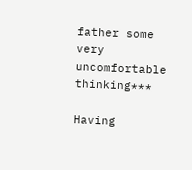father some very uncomfortable thinking***

Having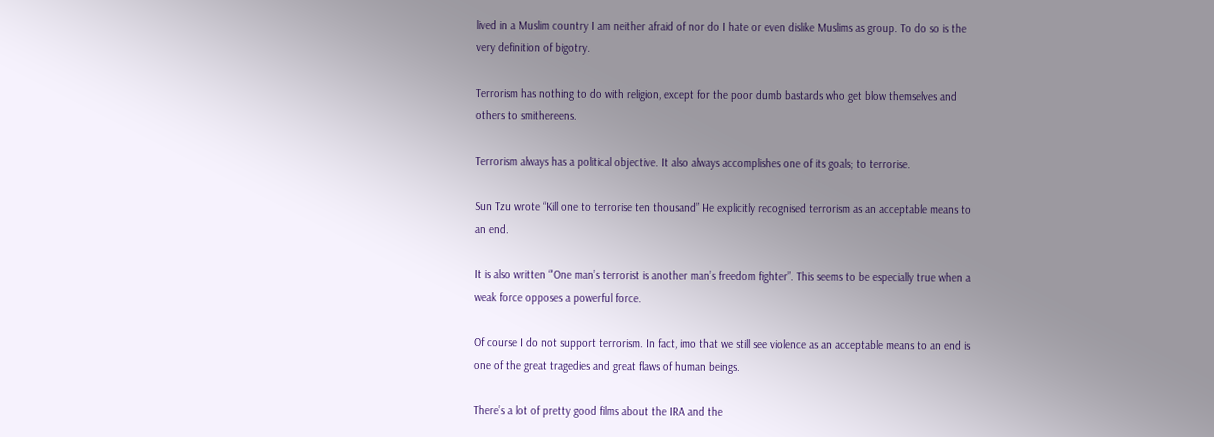lived in a Muslim country I am neither afraid of nor do I hate or even dislike Muslims as group. To do so is the very definition of bigotry.

Terrorism has nothing to do with religion, except for the poor dumb bastards who get blow themselves and others to smithereens.

Terrorism always has a political objective. It also always accomplishes one of its goals; to terrorise.

Sun Tzu wrote “Kill one to terrorise ten thousand” He explicitly recognised terrorism as an acceptable means to an end.

It is also written “'One man’s terrorist is another man’s freedom fighter”. This seems to be especially true when a weak force opposes a powerful force.

Of course I do not support terrorism. In fact, imo that we still see violence as an acceptable means to an end is one of the great tragedies and great flaws of human beings.

There’s a lot of pretty good films about the IRA and the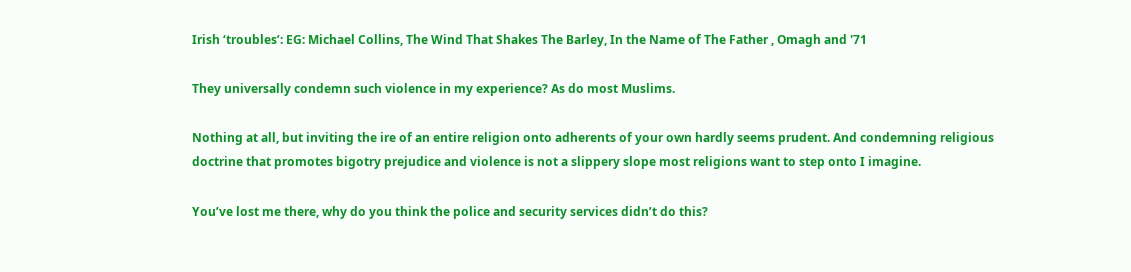Irish ‘troubles’: EG: Michael Collins, The Wind That Shakes The Barley, In the Name of The Father , Omagh and '71

They universally condemn such violence in my experience? As do most Muslims.

Nothing at all, but inviting the ire of an entire religion onto adherents of your own hardly seems prudent. And condemning religious doctrine that promotes bigotry prejudice and violence is not a slippery slope most religions want to step onto I imagine.

You’ve lost me there, why do you think the police and security services didn’t do this?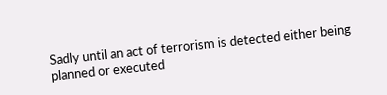Sadly until an act of terrorism is detected either being planned or executed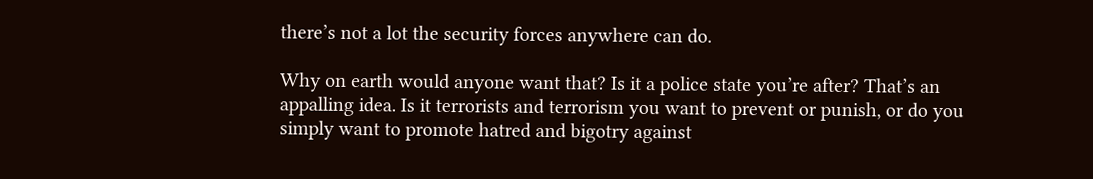there’s not a lot the security forces anywhere can do.

Why on earth would anyone want that? Is it a police state you’re after? That’s an appalling idea. Is it terrorists and terrorism you want to prevent or punish, or do you simply want to promote hatred and bigotry against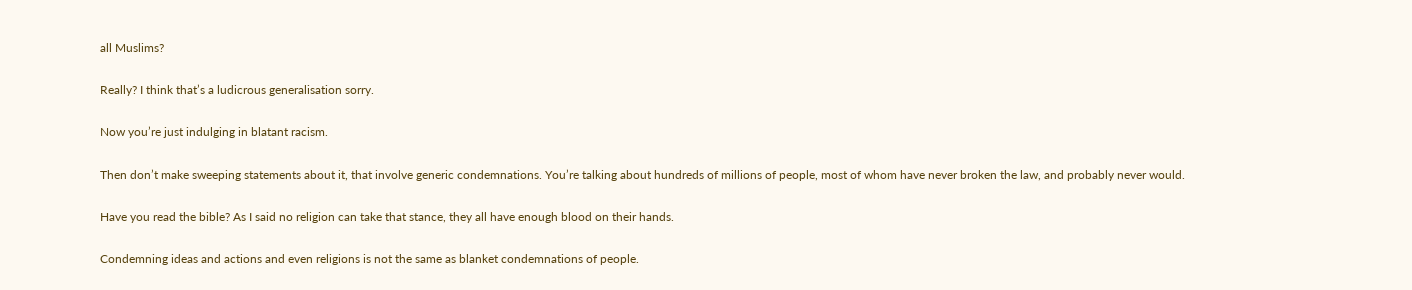all Muslims?

Really? I think that’s a ludicrous generalisation sorry.

Now you’re just indulging in blatant racism.

Then don’t make sweeping statements about it, that involve generic condemnations. You’re talking about hundreds of millions of people, most of whom have never broken the law, and probably never would.

Have you read the bible? As I said no religion can take that stance, they all have enough blood on their hands.

Condemning ideas and actions and even religions is not the same as blanket condemnations of people.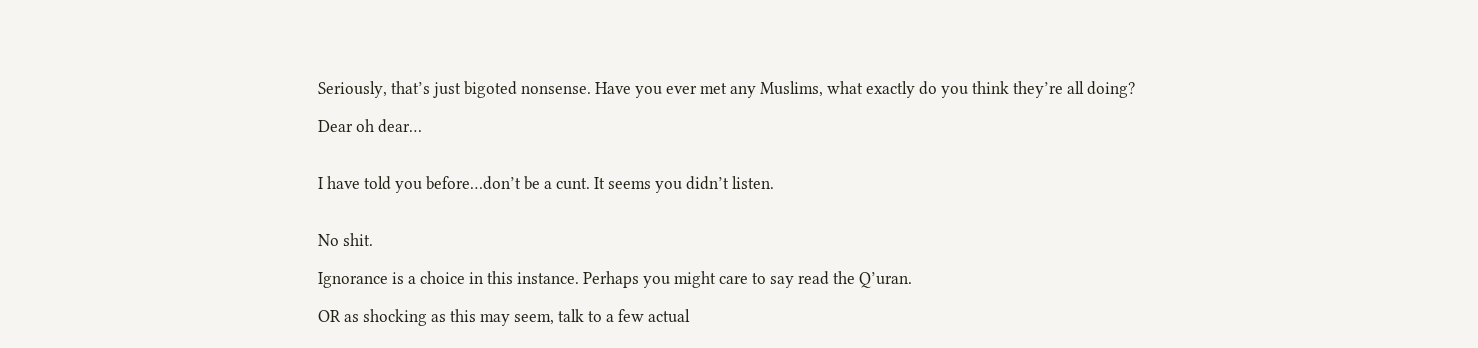Seriously, that’s just bigoted nonsense. Have you ever met any Muslims, what exactly do you think they’re all doing?

Dear oh dear…


I have told you before…don’t be a cunt. It seems you didn’t listen.


No shit.

Ignorance is a choice in this instance. Perhaps you might care to say read the Q’uran.

OR as shocking as this may seem, talk to a few actual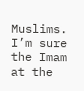Muslims. I’m sure the Imam at the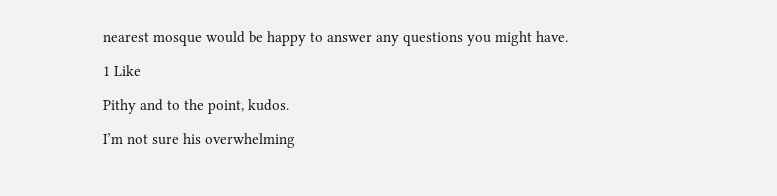nearest mosque would be happy to answer any questions you might have.

1 Like

Pithy and to the point, kudos.

I’m not sure his overwhelming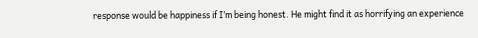response would be happiness if I’m being honest. He might find it as horrifying an experience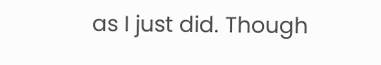as I just did. Though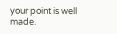your point is well made.